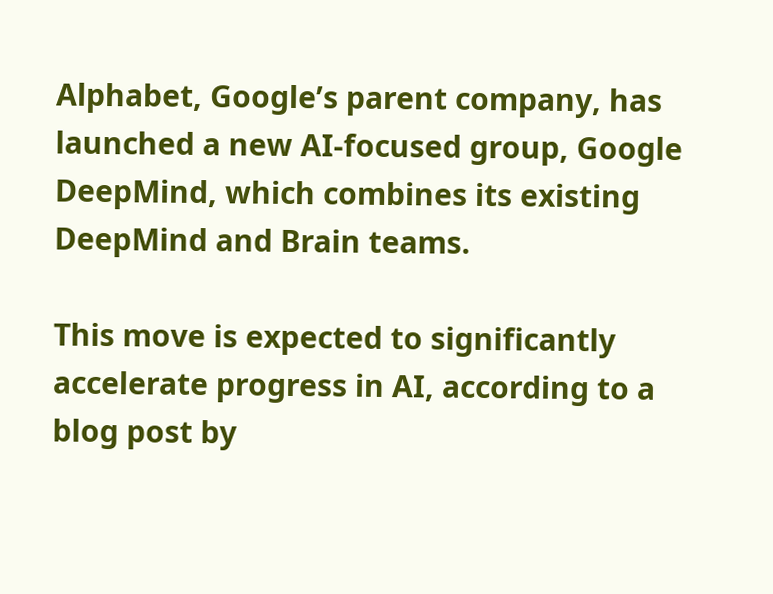Alphabet, Google’s parent company, has launched a new AI-focused group, Google DeepMind, which combines its existing DeepMind and Brain teams.

This move is expected to significantly accelerate progress in AI, according to a blog post by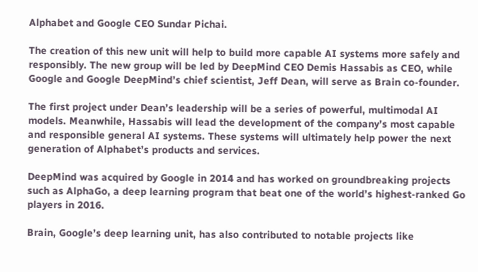Alphabet and Google CEO Sundar Pichai.

The creation of this new unit will help to build more capable AI systems more safely and responsibly. The new group will be led by DeepMind CEO Demis Hassabis as CEO, while Google and Google DeepMind’s chief scientist, Jeff Dean, will serve as Brain co-founder.

The first project under Dean’s leadership will be a series of powerful, multimodal AI models. Meanwhile, Hassabis will lead the development of the company’s most capable and responsible general AI systems. These systems will ultimately help power the next generation of Alphabet’s products and services.

DeepMind was acquired by Google in 2014 and has worked on groundbreaking projects such as AlphaGo, a deep learning program that beat one of the world’s highest-ranked Go players in 2016.

Brain, Google’s deep learning unit, has also contributed to notable projects like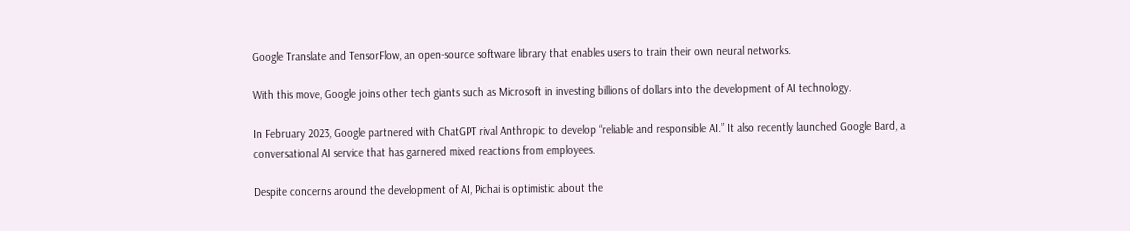Google Translate and TensorFlow, an open-source software library that enables users to train their own neural networks.

With this move, Google joins other tech giants such as Microsoft in investing billions of dollars into the development of AI technology.

In February 2023, Google partnered with ChatGPT rival Anthropic to develop “reliable and responsible AI.” It also recently launched Google Bard, a conversational AI service that has garnered mixed reactions from employees.

Despite concerns around the development of AI, Pichai is optimistic about the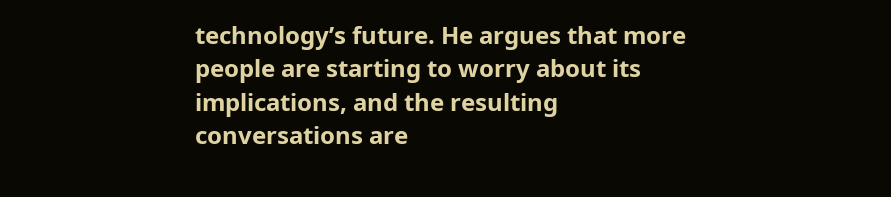technology’s future. He argues that more people are starting to worry about its implications, and the resulting conversations are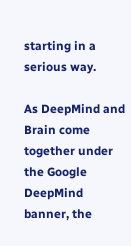starting in a serious way.

As DeepMind and Brain come together under the Google DeepMind banner, the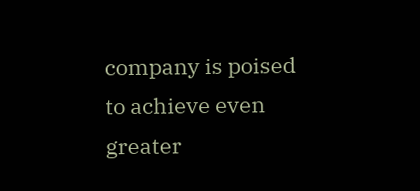company is poised to achieve even greater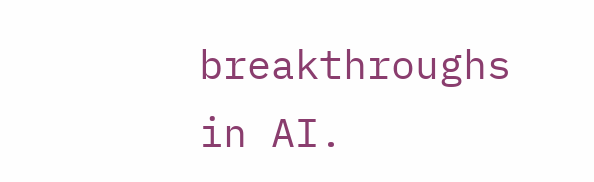breakthroughs in AI.